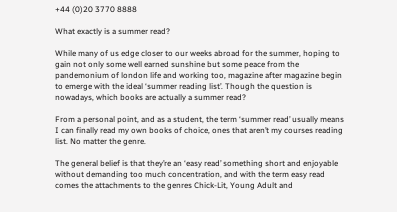+44 (0)20 3770 8888

What exactly is a summer read?

While many of us edge closer to our weeks abroad for the summer, hoping to gain not only some well earned sunshine but some peace from the pandemonium of london life and working too, magazine after magazine begin to emerge with the ideal ‘summer reading list’. Though the question is nowadays, which books are actually a summer read?

From a personal point, and as a student, the term ‘summer read’ usually means I can finally read my own books of choice, ones that aren’t my courses reading list. No matter the genre.

The general belief is that they’re an ‘easy read’ something short and enjoyable without demanding too much concentration, and with the term easy read comes the attachments to the genres Chick-Lit, Young Adult and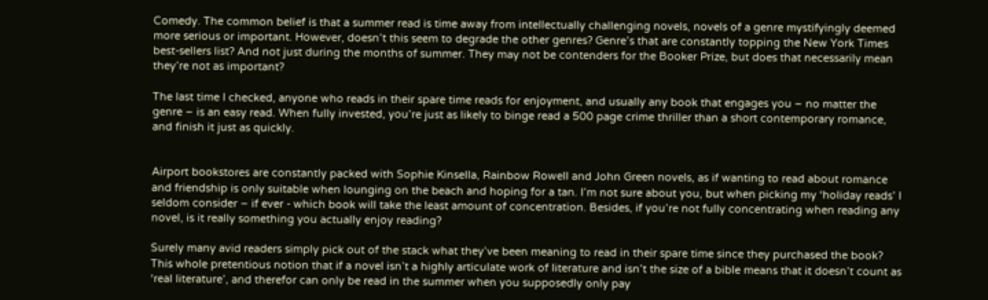Comedy. The common belief is that a summer read is time away from intellectually challenging novels, novels of a genre mystifyingly deemed more serious or important. However, doesn’t this seem to degrade the other genres? Genre’s that are constantly topping the New York Times best-sellers list? And not just during the months of summer. They may not be contenders for the Booker Prize, but does that necessarily mean they’re not as important?

The last time I checked, anyone who reads in their spare time reads for enjoyment, and usually any book that engages you – no matter the genre – is an easy read. When fully invested, you’re just as likely to binge read a 500 page crime thriller than a short contemporary romance, and finish it just as quickly.


Airport bookstores are constantly packed with Sophie Kinsella, Rainbow Rowell and John Green novels, as if wanting to read about romance and friendship is only suitable when lounging on the beach and hoping for a tan. I’m not sure about you, but when picking my ‘holiday reads’ I seldom consider – if ever - which book will take the least amount of concentration. Besides, if you’re not fully concentrating when reading any novel, is it really something you actually enjoy reading?

Surely many avid readers simply pick out of the stack what they’ve been meaning to read in their spare time since they purchased the book? This whole pretentious notion that if a novel isn’t a highly articulate work of literature and isn’t the size of a bible means that it doesn’t count as ‘real literature’, and therefor can only be read in the summer when you supposedly only pay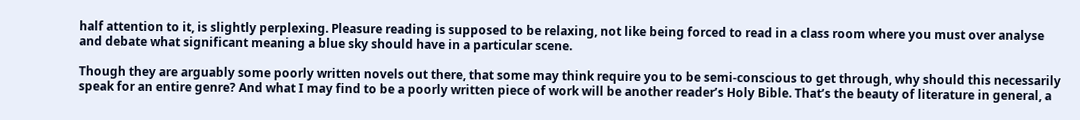half attention to it, is slightly perplexing. Pleasure reading is supposed to be relaxing, not like being forced to read in a class room where you must over analyse and debate what significant meaning a blue sky should have in a particular scene.

Though they are arguably some poorly written novels out there, that some may think require you to be semi-conscious to get through, why should this necessarily speak for an entire genre? And what I may find to be a poorly written piece of work will be another reader’s Holy Bible. That’s the beauty of literature in general, a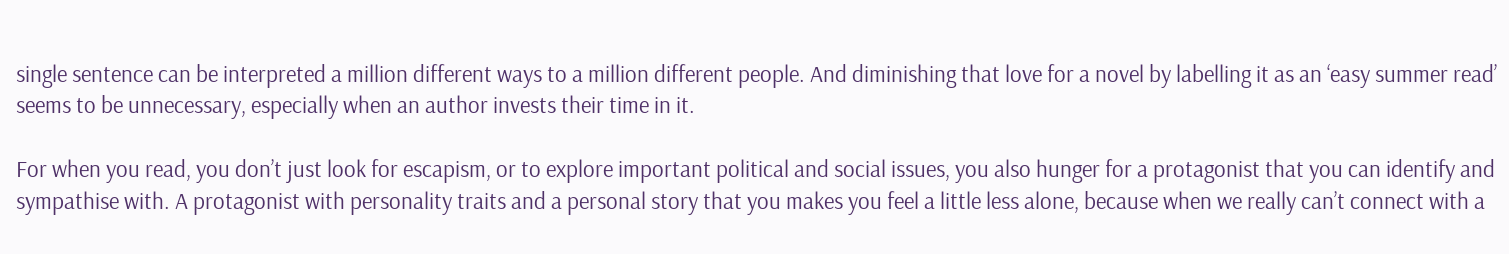single sentence can be interpreted a million different ways to a million different people. And diminishing that love for a novel by labelling it as an ‘easy summer read’ seems to be unnecessary, especially when an author invests their time in it.

For when you read, you don’t just look for escapism, or to explore important political and social issues, you also hunger for a protagonist that you can identify and sympathise with. A protagonist with personality traits and a personal story that you makes you feel a little less alone, because when we really can’t connect with a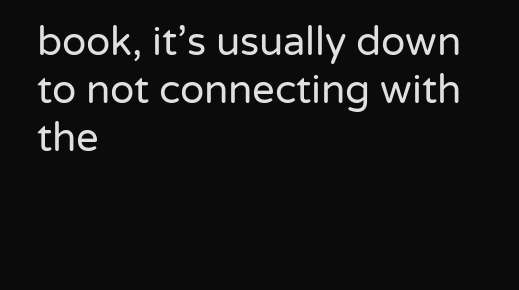book, it’s usually down to not connecting with the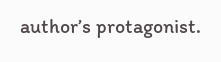author’s protagonist.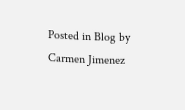Posted in Blog by Carmen Jimenez